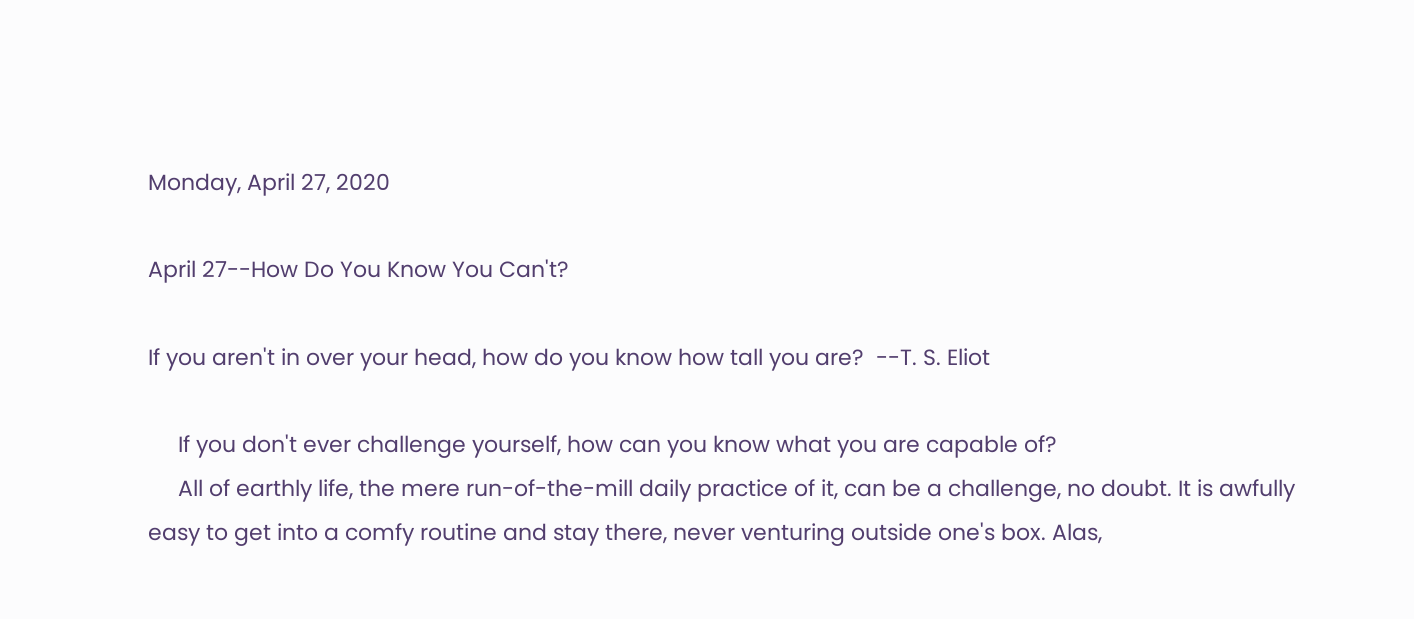Monday, April 27, 2020

April 27--How Do You Know You Can't?

If you aren't in over your head, how do you know how tall you are?  --T. S. Eliot

     If you don't ever challenge yourself, how can you know what you are capable of?
     All of earthly life, the mere run-of-the-mill daily practice of it, can be a challenge, no doubt. It is awfully easy to get into a comfy routine and stay there, never venturing outside one's box. Alas,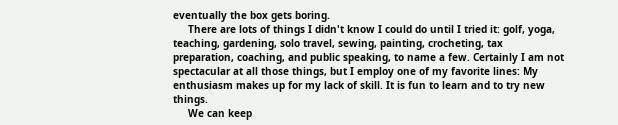eventually the box gets boring.
     There are lots of things I didn't know I could do until I tried it: golf, yoga, teaching, gardening, solo travel, sewing, painting, crocheting, tax preparation, coaching, and public speaking, to name a few. Certainly I am not spectacular at all those things, but I employ one of my favorite lines: My enthusiasm makes up for my lack of skill. It is fun to learn and to try new things.
     We can keep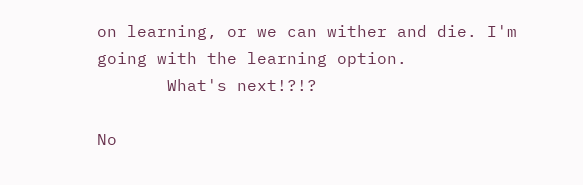on learning, or we can wither and die. I'm going with the learning option.
       What's next!?!?

No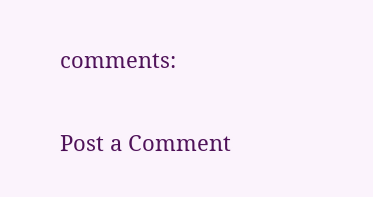comments:

Post a Comment